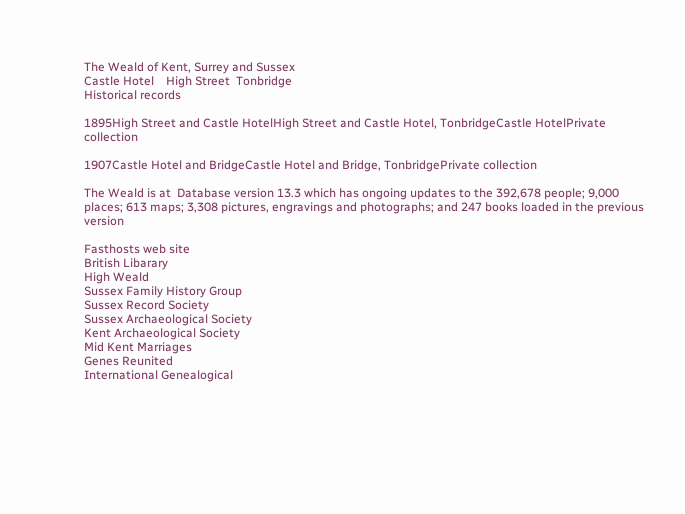The Weald of Kent, Surrey and Sussex
Castle Hotel    High Street  Tonbridge
Historical records

1895High Street and Castle HotelHigh Street and Castle Hotel, TonbridgeCastle HotelPrivate collection

1907Castle Hotel and BridgeCastle Hotel and Bridge, TonbridgePrivate collection

The Weald is at  Database version 13.3 which has ongoing updates to the 392,678 people; 9,000 places; 613 maps; 3,308 pictures, engravings and photographs; and 247 books loaded in the previous version

Fasthosts web site
British Libarary
High Weald
Sussex Family History Group
Sussex Record Society
Sussex Archaeological Society
Kent Archaeological Society
Mid Kent Marriages
Genes Reunited
International Genealogical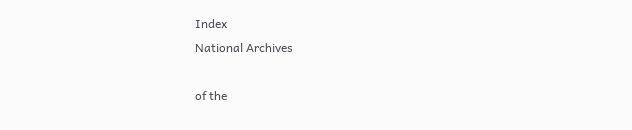Index
National Archives

of the